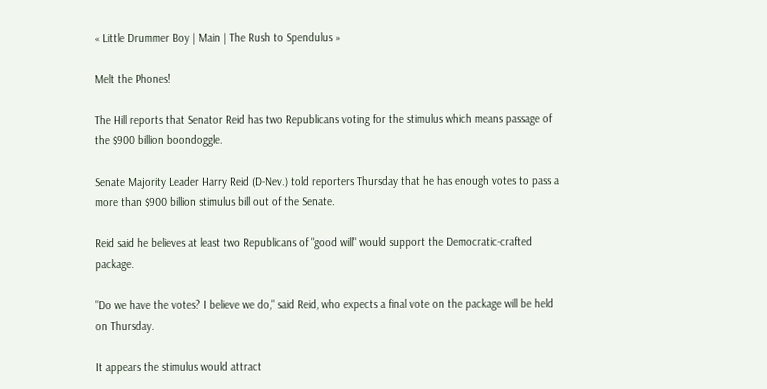« Little Drummer Boy | Main | The Rush to Spendulus »

Melt the Phones!

The Hill reports that Senator Reid has two Republicans voting for the stimulus which means passage of the $900 billion boondoggle.

Senate Majority Leader Harry Reid (D-Nev.) told reporters Thursday that he has enough votes to pass a more than $900 billion stimulus bill out of the Senate.

Reid said he believes at least two Republicans of "good will" would support the Democratic-crafted package.

"Do we have the votes? I believe we do," said Reid, who expects a final vote on the package will be held on Thursday.

It appears the stimulus would attract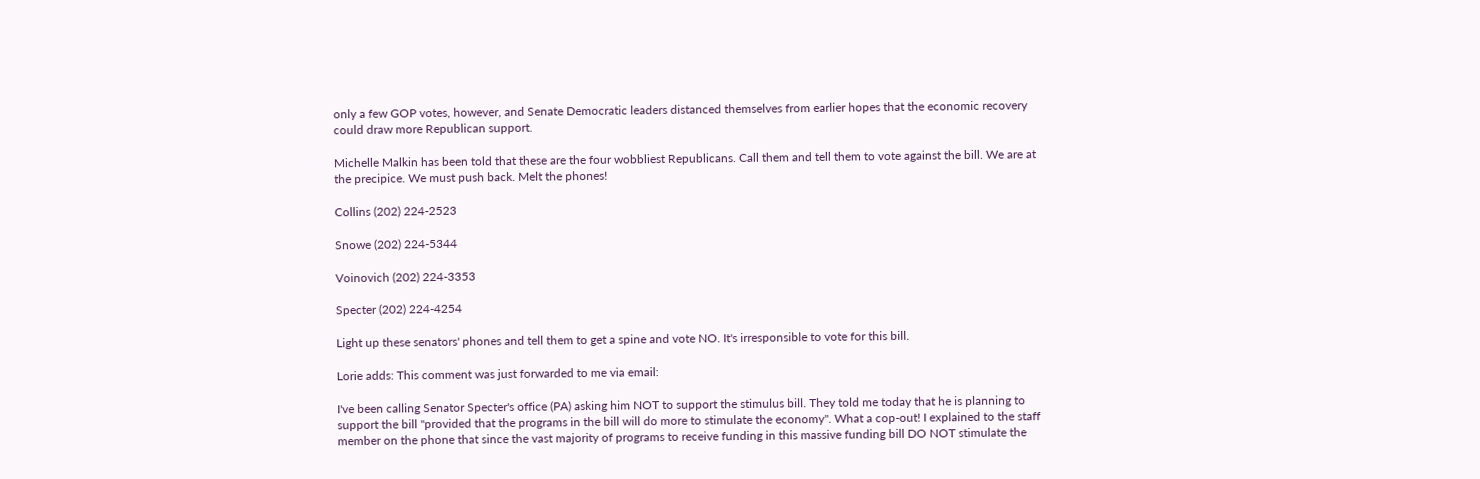only a few GOP votes, however, and Senate Democratic leaders distanced themselves from earlier hopes that the economic recovery could draw more Republican support.

Michelle Malkin has been told that these are the four wobbliest Republicans. Call them and tell them to vote against the bill. We are at the precipice. We must push back. Melt the phones!

Collins (202) 224-2523

Snowe (202) 224-5344

Voinovich (202) 224-3353

Specter (202) 224-4254

Light up these senators' phones and tell them to get a spine and vote NO. It's irresponsible to vote for this bill.

Lorie adds: This comment was just forwarded to me via email:

I've been calling Senator Specter's office (PA) asking him NOT to support the stimulus bill. They told me today that he is planning to support the bill "provided that the programs in the bill will do more to stimulate the economy". What a cop-out! I explained to the staff member on the phone that since the vast majority of programs to receive funding in this massive funding bill DO NOT stimulate the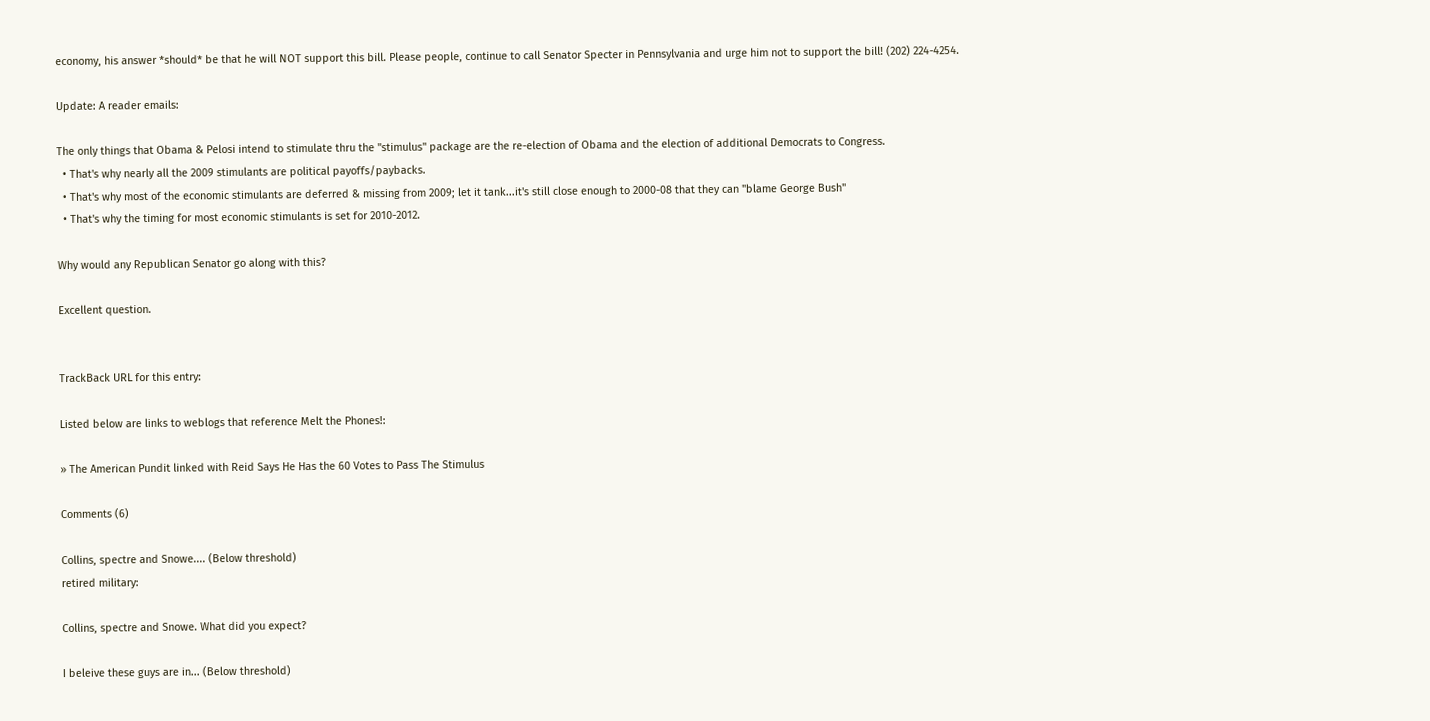economy, his answer *should* be that he will NOT support this bill. Please people, continue to call Senator Specter in Pennsylvania and urge him not to support the bill! (202) 224-4254.

Update: A reader emails:

The only things that Obama & Pelosi intend to stimulate thru the "stimulus" package are the re-election of Obama and the election of additional Democrats to Congress.
  • That's why nearly all the 2009 stimulants are political payoffs/paybacks.
  • That's why most of the economic stimulants are deferred & missing from 2009; let it tank...it's still close enough to 2000-08 that they can "blame George Bush"
  • That's why the timing for most economic stimulants is set for 2010-2012.

Why would any Republican Senator go along with this?

Excellent question.


TrackBack URL for this entry:

Listed below are links to weblogs that reference Melt the Phones!:

» The American Pundit linked with Reid Says He Has the 60 Votes to Pass The Stimulus

Comments (6)

Collins, spectre and Snowe.... (Below threshold)
retired military:

Collins, spectre and Snowe. What did you expect?

I beleive these guys are in... (Below threshold)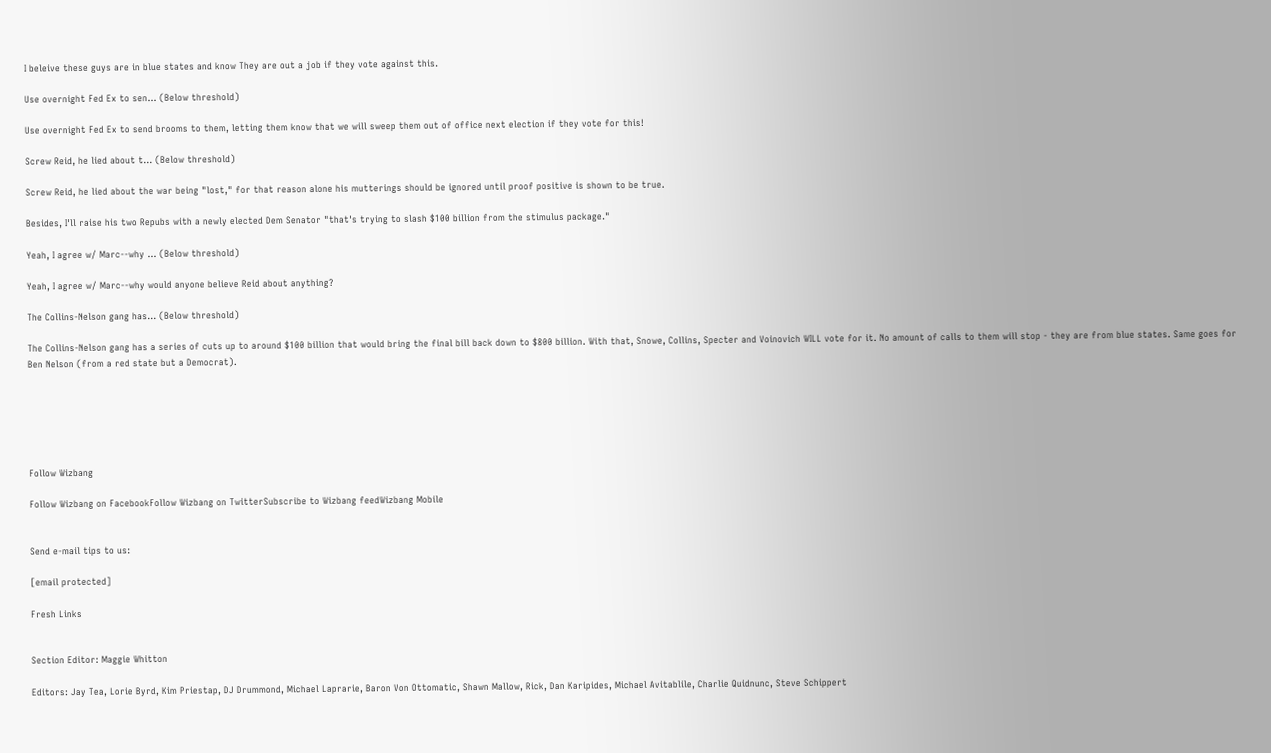I beleive these guys are in blue states and know They are out a job if they vote against this.

Use overnight Fed Ex to sen... (Below threshold)

Use overnight Fed Ex to send brooms to them, letting them know that we will sweep them out of office next election if they vote for this!

Screw Reid, he lied about t... (Below threshold)

Screw Reid, he lied about the war being "lost," for that reason alone his mutterings should be ignored until proof positive is shown to be true.

Besides, I'll raise his two Repubs with a newly elected Dem Senator "that's trying to slash $100 billion from the stimulus package."

Yeah, I agree w/ Marc--why ... (Below threshold)

Yeah, I agree w/ Marc--why would anyone believe Reid about anything?

The Collins-Nelson gang has... (Below threshold)

The Collins-Nelson gang has a series of cuts up to around $100 billion that would bring the final bill back down to $800 billion. With that, Snowe, Collins, Specter and Voinovich WILL vote for it. No amount of calls to them will stop - they are from blue states. Same goes for Ben Nelson (from a red state but a Democrat).






Follow Wizbang

Follow Wizbang on FacebookFollow Wizbang on TwitterSubscribe to Wizbang feedWizbang Mobile


Send e-mail tips to us:

[email protected]

Fresh Links


Section Editor: Maggie Whitton

Editors: Jay Tea, Lorie Byrd, Kim Priestap, DJ Drummond, Michael Laprarie, Baron Von Ottomatic, Shawn Mallow, Rick, Dan Karipides, Michael Avitablile, Charlie Quidnunc, Steve Schippert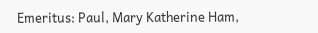Emeritus: Paul, Mary Katherine Ham,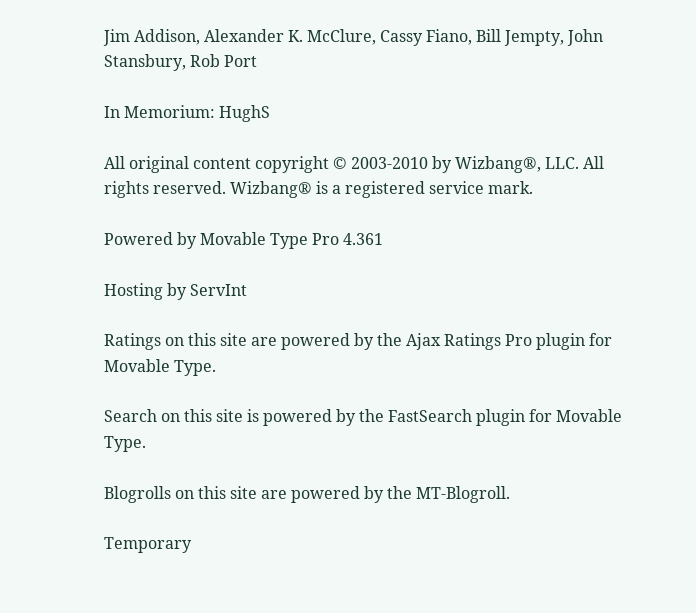Jim Addison, Alexander K. McClure, Cassy Fiano, Bill Jempty, John Stansbury, Rob Port

In Memorium: HughS

All original content copyright © 2003-2010 by Wizbang®, LLC. All rights reserved. Wizbang® is a registered service mark.

Powered by Movable Type Pro 4.361

Hosting by ServInt

Ratings on this site are powered by the Ajax Ratings Pro plugin for Movable Type.

Search on this site is powered by the FastSearch plugin for Movable Type.

Blogrolls on this site are powered by the MT-Blogroll.

Temporary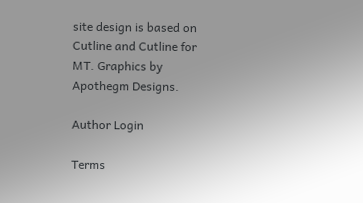site design is based on Cutline and Cutline for MT. Graphics by Apothegm Designs.

Author Login

Terms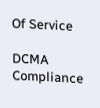Of Service

DCMA Compliance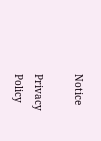Notice

Privacy Policy